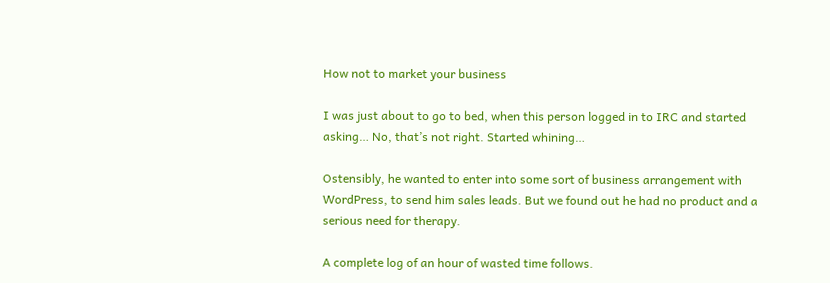How not to market your business

I was just about to go to bed, when this person logged in to IRC and started asking… No, that’s not right. Started whining…

Ostensibly, he wanted to enter into some sort of business arrangement with WordPress, to send him sales leads. But we found out he had no product and a serious need for therapy.

A complete log of an hour of wasted time follows.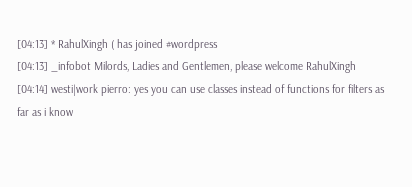[04:13] * RahulXingh ( has joined #wordpress
[04:13] _infobot Milords, Ladies and Gentlemen, please welcome RahulXingh
[04:14] westi|work pierro: yes you can use classes instead of functions for filters as far as i know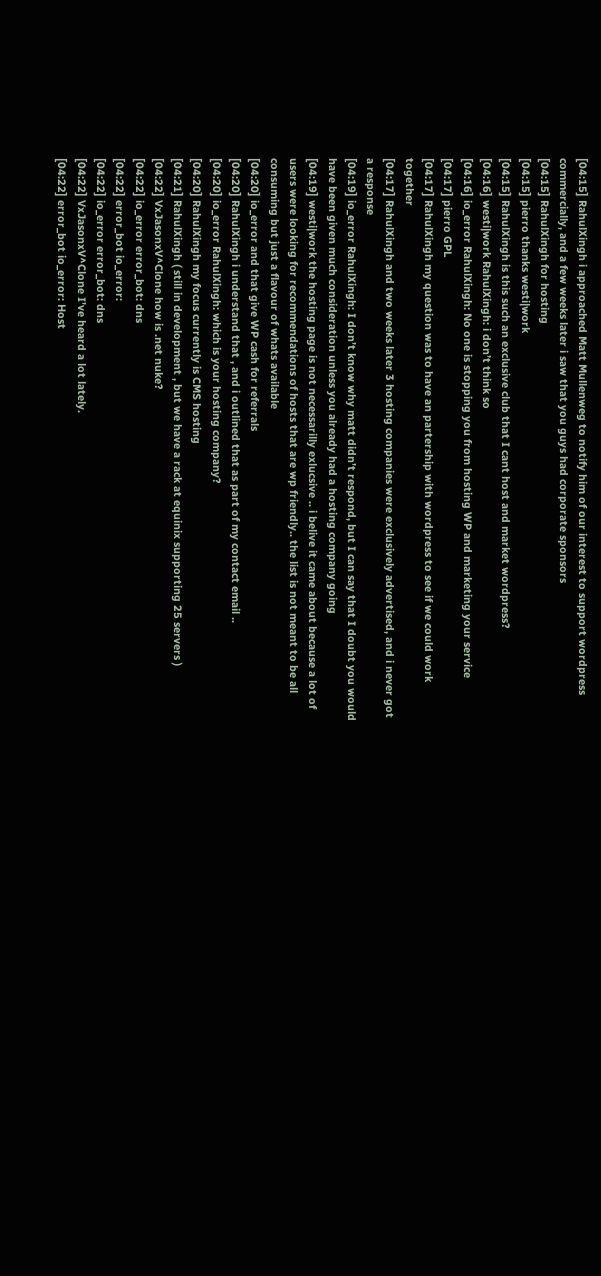[04:15] RahulXingh i approached Matt Mullenweg to notify him of our interest to support wordpress commercially, and a few weeks later i saw that you guys had corporate sponsors
[04:15] RahulXingh for hosting
[04:15] pierro thanks westi|work
[04:15] RahulXingh is this such an exclusive club that I cant host and market wordpress?
[04:16] westi|work RahulXingh: i don’t think so
[04:16] io_error RahulXingh: No one is stopping you from hosting WP and marketing your service
[04:17] pierro GPL
[04:17] RahulXingh my question was to have an partership with wordpress to see if we could work together
[04:17] RahulXingh and two weeks later 3 hosting companies were exclusively advertised, and i never got a response
[04:19] io_error RahulXingh: I don’t know why matt didn’t respond, but I can say that I doubt you would have been given much consideration unless you already had a hosting company going
[04:19] westi|work the hosting page is not necessarilly exlucsive .. i belive it came about because a lot of users were looking for recommendations of hosts that are wp friendly.. the list is not meant to be all consuming but just a flavour of whats available
[04:20] io_error and that give WP cash for referrals
[04:20] RahulXingh i understand that , and i outlined that as part of my contact email ..
[04:20] io_error RahulXingh: which is your hosting company?
[04:20] RahulXingh my focus currently is CMS hosting
[04:21] RahulXingh ( still in development , but we have a rack at equinix supporting 25 servers )
[04:22] VxJasonxV^Clone how is .net nuke?
[04:22] io_error error_bot: dns
[04:22] error_bot io_error:
[04:22] io_error error_bot: dns
[04:22] VxJasonxV^Clone I’ve heard a lot lately.
[04:22] error_bot io_error: Host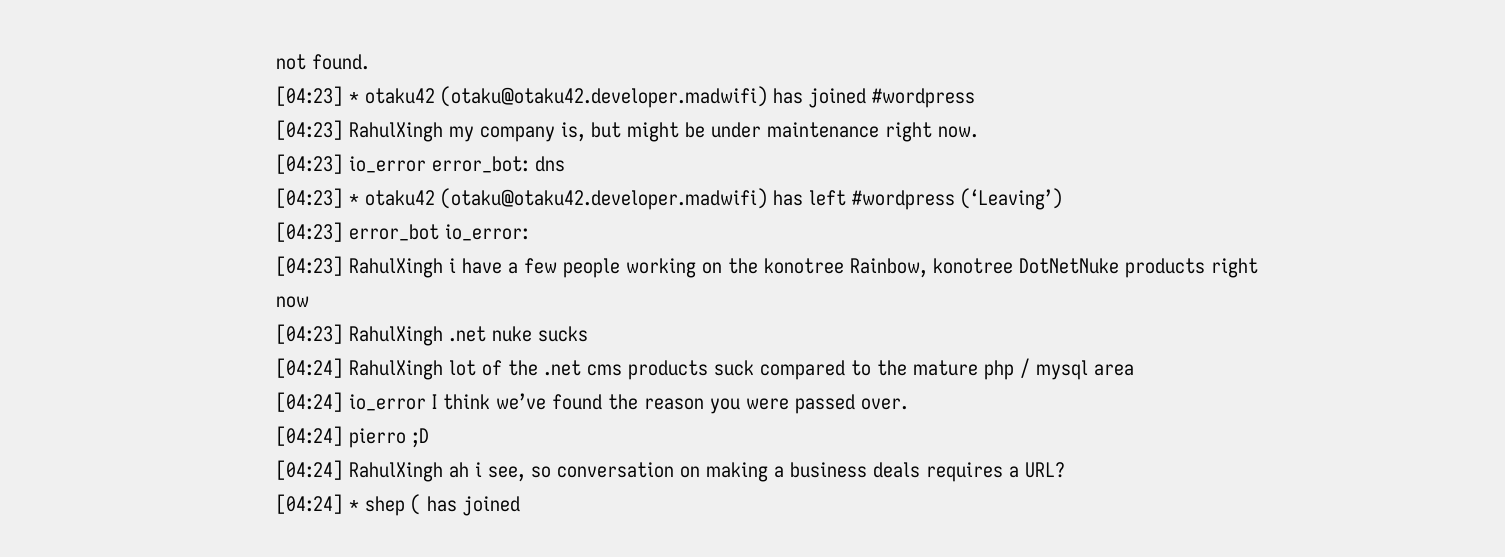not found.
[04:23] * otaku42 (otaku@otaku42.developer.madwifi) has joined #wordpress
[04:23] RahulXingh my company is, but might be under maintenance right now.
[04:23] io_error error_bot: dns
[04:23] * otaku42 (otaku@otaku42.developer.madwifi) has left #wordpress (‘Leaving’)
[04:23] error_bot io_error:
[04:23] RahulXingh i have a few people working on the konotree Rainbow, konotree DotNetNuke products right now
[04:23] RahulXingh .net nuke sucks
[04:24] RahulXingh lot of the .net cms products suck compared to the mature php / mysql area
[04:24] io_error I think we’ve found the reason you were passed over.
[04:24] pierro ;D
[04:24] RahulXingh ah i see, so conversation on making a business deals requires a URL?
[04:24] * shep ( has joined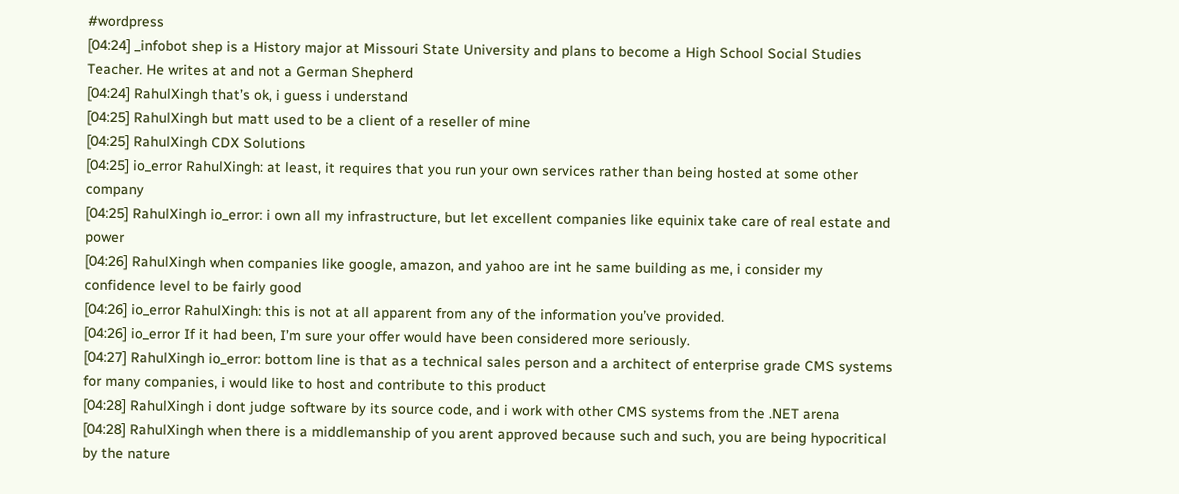#wordpress
[04:24] _infobot shep is a History major at Missouri State University and plans to become a High School Social Studies Teacher. He writes at and not a German Shepherd
[04:24] RahulXingh that’s ok, i guess i understand
[04:25] RahulXingh but matt used to be a client of a reseller of mine
[04:25] RahulXingh CDX Solutions
[04:25] io_error RahulXingh: at least, it requires that you run your own services rather than being hosted at some other company
[04:25] RahulXingh io_error: i own all my infrastructure, but let excellent companies like equinix take care of real estate and power
[04:26] RahulXingh when companies like google, amazon, and yahoo are int he same building as me, i consider my confidence level to be fairly good
[04:26] io_error RahulXingh: this is not at all apparent from any of the information you’ve provided.
[04:26] io_error If it had been, I’m sure your offer would have been considered more seriously.
[04:27] RahulXingh io_error: bottom line is that as a technical sales person and a architect of enterprise grade CMS systems for many companies, i would like to host and contribute to this product
[04:28] RahulXingh i dont judge software by its source code, and i work with other CMS systems from the .NET arena
[04:28] RahulXingh when there is a middlemanship of you arent approved because such and such, you are being hypocritical by the nature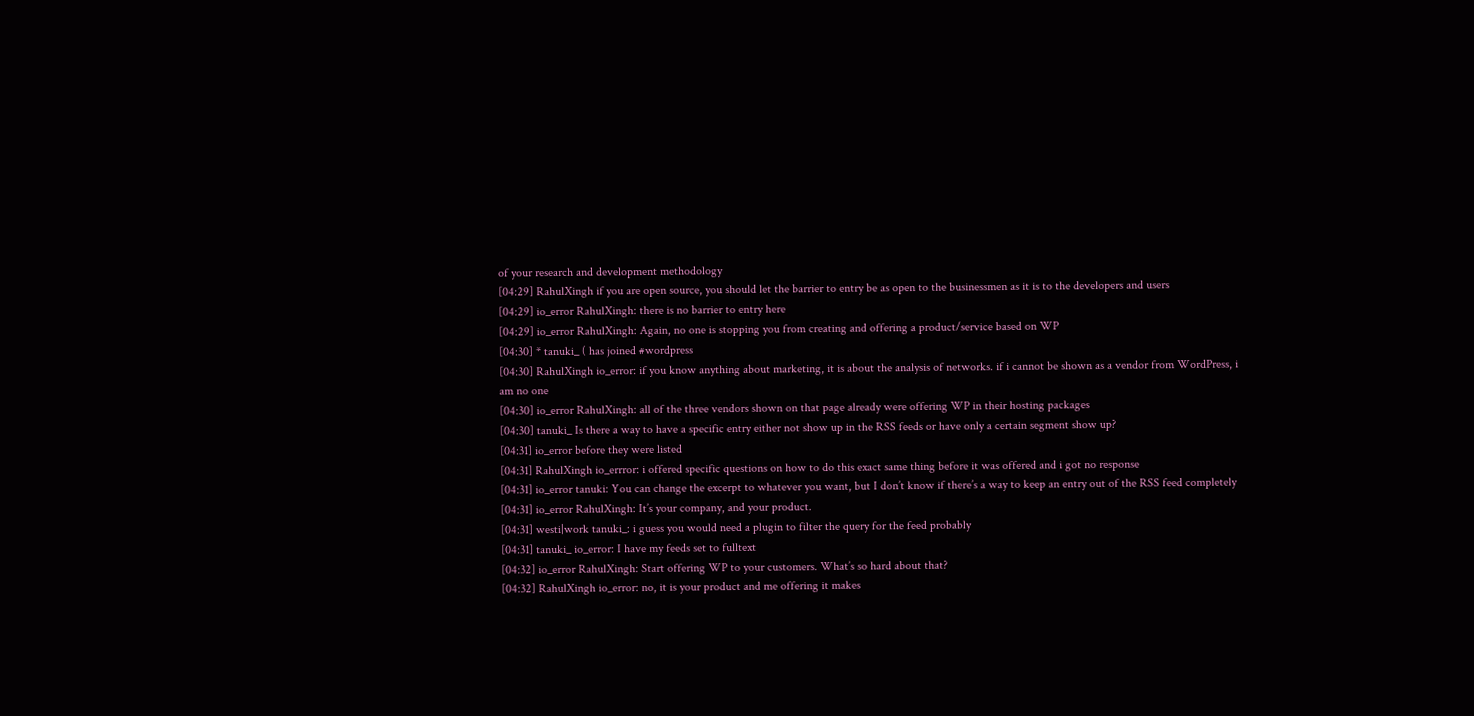of your research and development methodology
[04:29] RahulXingh if you are open source, you should let the barrier to entry be as open to the businessmen as it is to the developers and users
[04:29] io_error RahulXingh: there is no barrier to entry here
[04:29] io_error RahulXingh: Again, no one is stopping you from creating and offering a product/service based on WP
[04:30] * tanuki_ ( has joined #wordpress
[04:30] RahulXingh io_error: if you know anything about marketing, it is about the analysis of networks. if i cannot be shown as a vendor from WordPress, i am no one
[04:30] io_error RahulXingh: all of the three vendors shown on that page already were offering WP in their hosting packages
[04:30] tanuki_ Is there a way to have a specific entry either not show up in the RSS feeds or have only a certain segment show up?
[04:31] io_error before they were listed
[04:31] RahulXingh io_errror: i offered specific questions on how to do this exact same thing before it was offered and i got no response
[04:31] io_error tanuki: You can change the excerpt to whatever you want, but I don’t know if there’s a way to keep an entry out of the RSS feed completely
[04:31] io_error RahulXingh: It’s your company, and your product.
[04:31] westi|work tanuki_: i guess you would need a plugin to filter the query for the feed probably
[04:31] tanuki_ io_error: I have my feeds set to fulltext
[04:32] io_error RahulXingh: Start offering WP to your customers. What’s so hard about that?
[04:32] RahulXingh io_error: no, it is your product and me offering it makes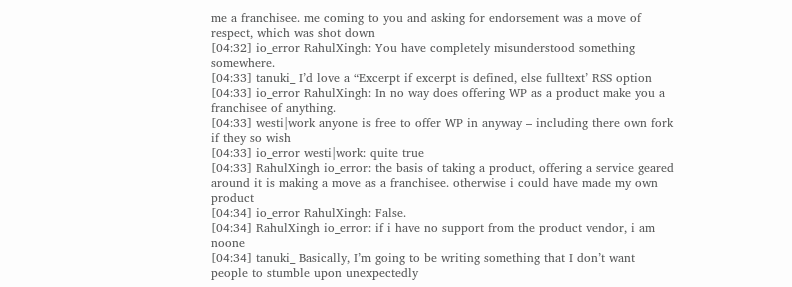me a franchisee. me coming to you and asking for endorsement was a move of respect, which was shot down
[04:32] io_error RahulXingh: You have completely misunderstood something somewhere.
[04:33] tanuki_ I’d love a “Excerpt if excerpt is defined, else fulltext’ RSS option
[04:33] io_error RahulXingh: In no way does offering WP as a product make you a franchisee of anything.
[04:33] westi|work anyone is free to offer WP in anyway – including there own fork if they so wish
[04:33] io_error westi|work: quite true
[04:33] RahulXingh io_error: the basis of taking a product, offering a service geared around it is making a move as a franchisee. otherwise i could have made my own product
[04:34] io_error RahulXingh: False.
[04:34] RahulXingh io_error: if i have no support from the product vendor, i am noone
[04:34] tanuki_ Basically, I’m going to be writing something that I don’t want people to stumble upon unexpectedly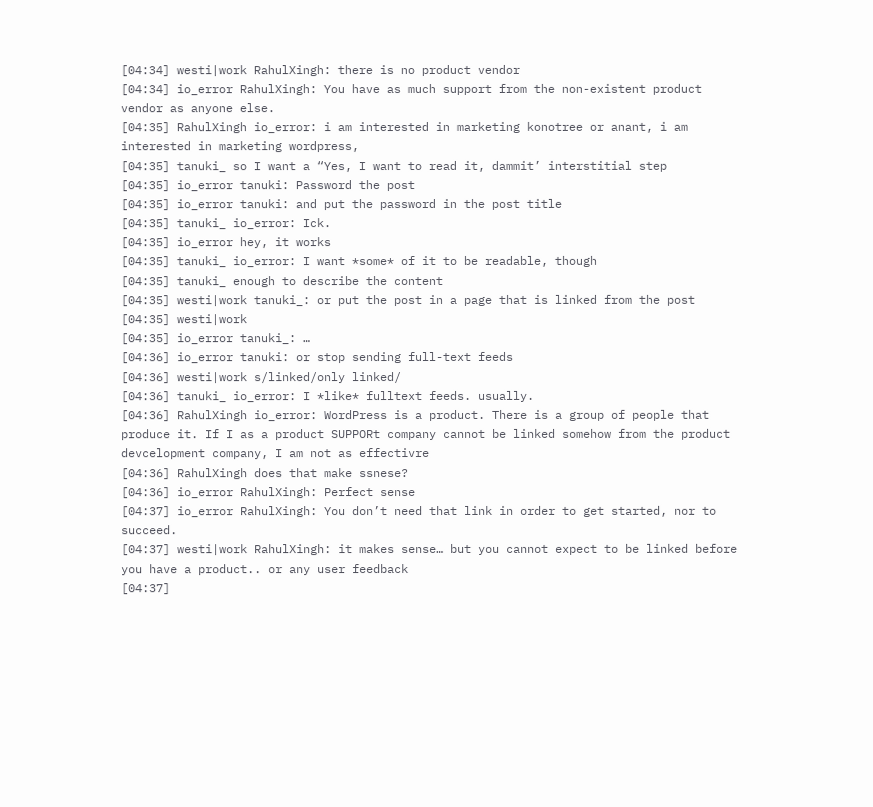[04:34] westi|work RahulXingh: there is no product vendor
[04:34] io_error RahulXingh: You have as much support from the non-existent product vendor as anyone else.
[04:35] RahulXingh io_error: i am interested in marketing konotree or anant, i am interested in marketing wordpress,
[04:35] tanuki_ so I want a “Yes, I want to read it, dammit’ interstitial step
[04:35] io_error tanuki: Password the post
[04:35] io_error tanuki: and put the password in the post title
[04:35] tanuki_ io_error: Ick.
[04:35] io_error hey, it works
[04:35] tanuki_ io_error: I want *some* of it to be readable, though
[04:35] tanuki_ enough to describe the content
[04:35] westi|work tanuki_: or put the post in a page that is linked from the post
[04:35] westi|work
[04:35] io_error tanuki_: …
[04:36] io_error tanuki: or stop sending full-text feeds
[04:36] westi|work s/linked/only linked/
[04:36] tanuki_ io_error: I *like* fulltext feeds. usually.
[04:36] RahulXingh io_error: WordPress is a product. There is a group of people that produce it. If I as a product SUPPORt company cannot be linked somehow from the product devcelopment company, I am not as effectivre
[04:36] RahulXingh does that make ssnese?
[04:36] io_error RahulXingh: Perfect sense
[04:37] io_error RahulXingh: You don’t need that link in order to get started, nor to succeed.
[04:37] westi|work RahulXingh: it makes sense… but you cannot expect to be linked before you have a product.. or any user feedback
[04:37]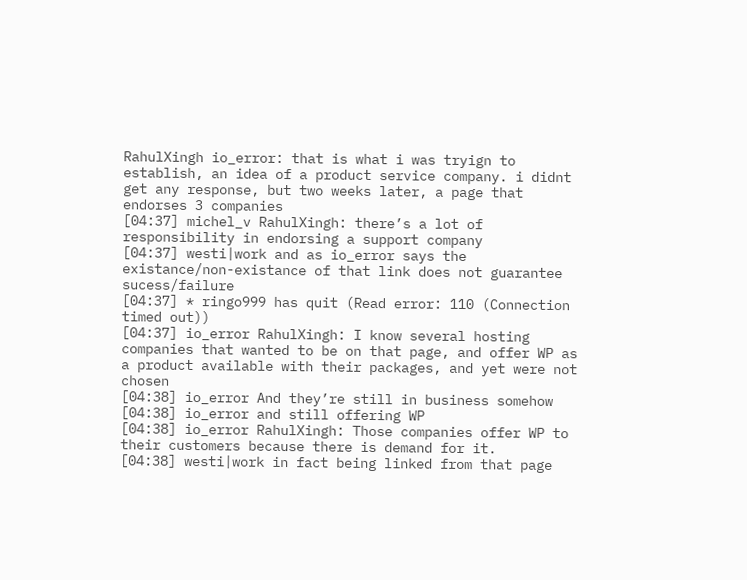RahulXingh io_error: that is what i was tryign to establish, an idea of a product service company. i didnt get any response, but two weeks later, a page that endorses 3 companies
[04:37] michel_v RahulXingh: there’s a lot of responsibility in endorsing a support company
[04:37] westi|work and as io_error says the existance/non-existance of that link does not guarantee sucess/failure
[04:37] * ringo999 has quit (Read error: 110 (Connection timed out))
[04:37] io_error RahulXingh: I know several hosting companies that wanted to be on that page, and offer WP as a product available with their packages, and yet were not chosen
[04:38] io_error And they’re still in business somehow
[04:38] io_error and still offering WP
[04:38] io_error RahulXingh: Those companies offer WP to their customers because there is demand for it.
[04:38] westi|work in fact being linked from that page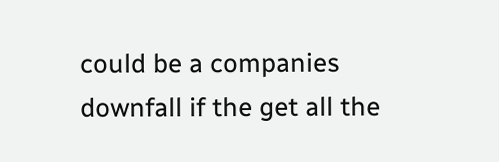could be a companies downfall if the get all the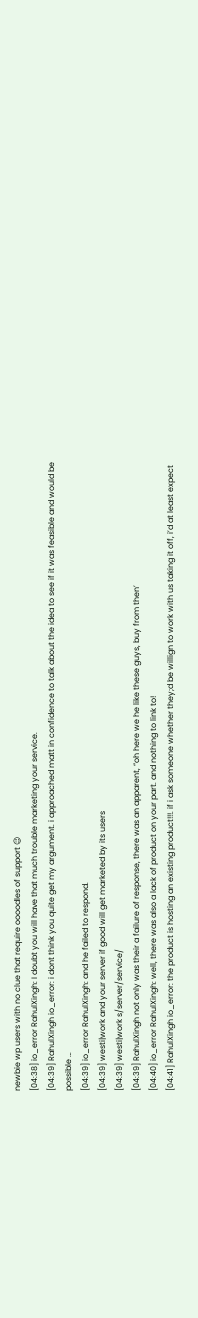newbie wp users with no clue that require oooodles of support 😉
[04:38] io_error RahulXingh: I doubt you will have that much trouble marketing your service.
[04:39] RahulXingh io_error: i dont think you quite get my argument. i approached matt in confidence to talk about the idea to see if it was feasible and would be possible …
[04:39] io_error RahulXingh: and he failed to respond.
[04:39] westi|work and your server if good will get marketed by its users
[04:39] westi|work s/server/service/
[04:39] RahulXingh not only was their a failure of response, there was an apparent, “oh here we he like these guys, buy from then’
[04:40] io_error RahulXingh: well, there was also a lack of product on your part. and nothing to link to!
[04:41] RahulXingh io_error: the product is hosting an existing product!!!. if i ask someone whether they;d be willign to work with us taking it off, i’d at least expect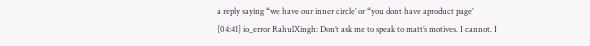a reply saying “we have our inner circle’ or “you dont have aproduct page’
[04:41] io_error RahulXingh: Don’t ask me to speak to matt’s motives. I cannot. I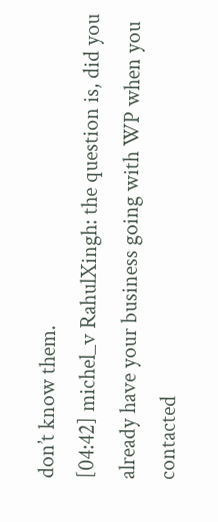don’t know them.
[04:42] michel_v RahulXingh: the question is, did you already have your business going with WP when you contacted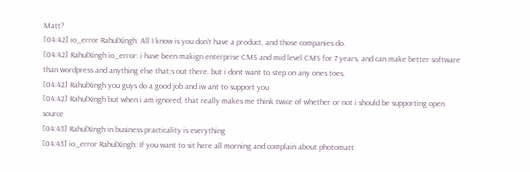Matt?
[04:42] io_error RahulXingh: All I know is you don’t have a product, and those companies do.
[04:42] RahulXingh io_error: i have been makign enterprise CMS and mid level CMS for 7 years, and can make better software than wordpress and anything else that;s out there. but i dont want to step on any ones toes.
[04:42] RahulXingh you guys do a good job and iw ant to support you
[04:42] RahulXingh but when i am ignored, that really makes me think twice of whether or not i should be supporting open source
[04:43] RahulXingh in business practicality is everything
[04:43] io_error RahulXingh: If you want to sit here all morning and complain about photomatt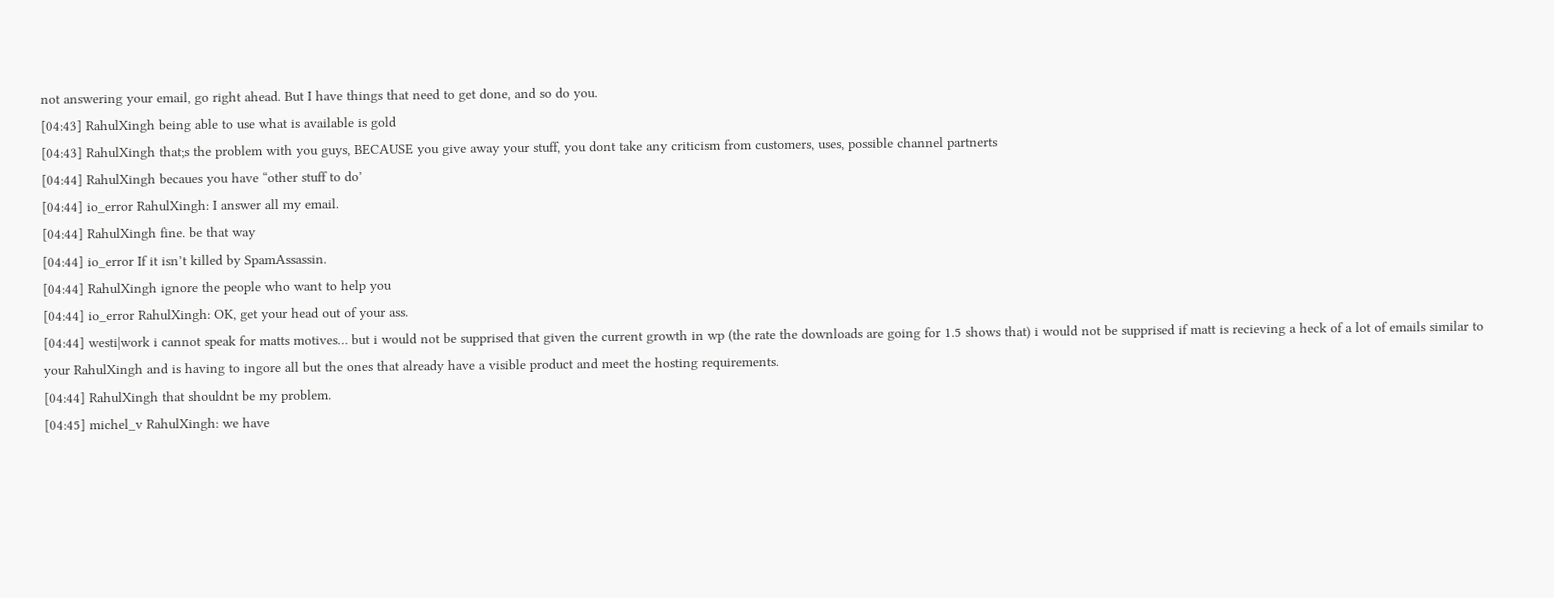not answering your email, go right ahead. But I have things that need to get done, and so do you.
[04:43] RahulXingh being able to use what is available is gold
[04:43] RahulXingh that;s the problem with you guys, BECAUSE you give away your stuff, you dont take any criticism from customers, uses, possible channel partnerts
[04:44] RahulXingh becaues you have “other stuff to do’
[04:44] io_error RahulXingh: I answer all my email.
[04:44] RahulXingh fine. be that way
[04:44] io_error If it isn’t killed by SpamAssassin.
[04:44] RahulXingh ignore the people who want to help you
[04:44] io_error RahulXingh: OK, get your head out of your ass.
[04:44] westi|work i cannot speak for matts motives… but i would not be supprised that given the current growth in wp (the rate the downloads are going for 1.5 shows that) i would not be supprised if matt is recieving a heck of a lot of emails similar to your RahulXingh and is having to ingore all but the ones that already have a visible product and meet the hosting requirements.
[04:44] RahulXingh that shouldnt be my problem.
[04:45] michel_v RahulXingh: we have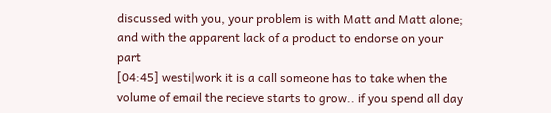discussed with you, your problem is with Matt and Matt alone; and with the apparent lack of a product to endorse on your part
[04:45] westi|work it is a call someone has to take when the volume of email the recieve starts to grow.. if you spend all day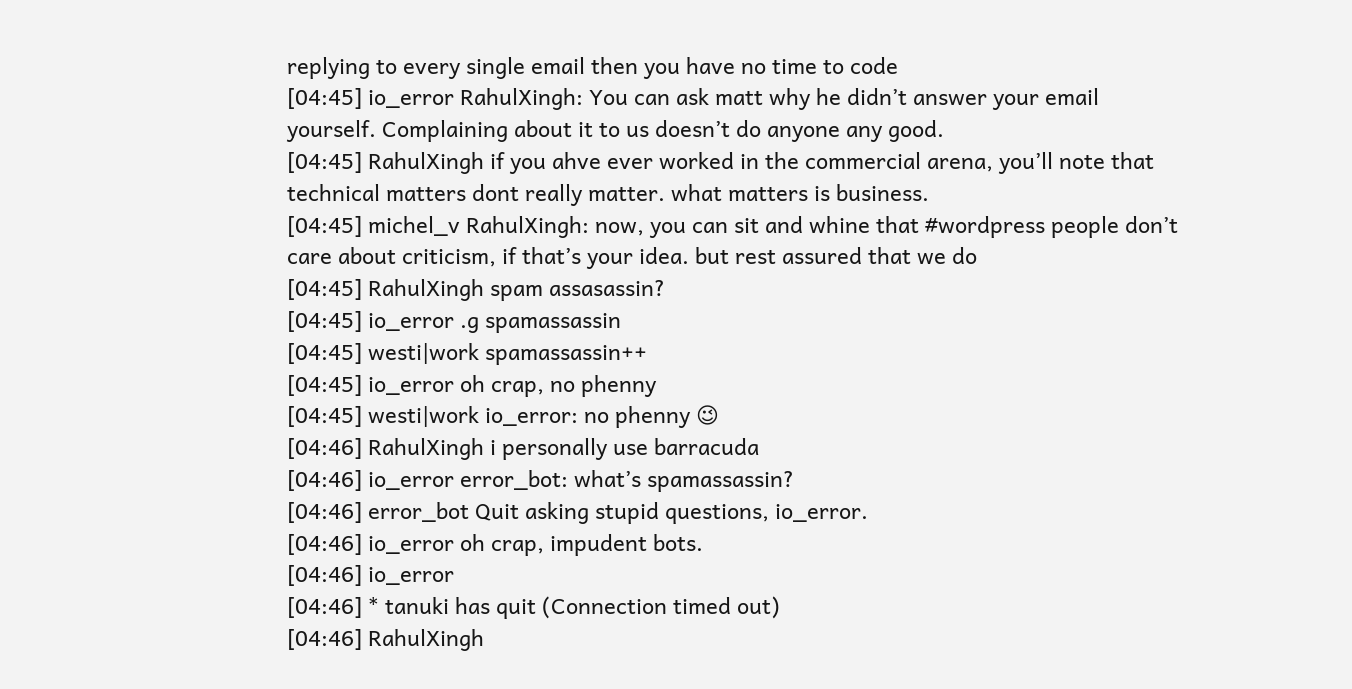replying to every single email then you have no time to code
[04:45] io_error RahulXingh: You can ask matt why he didn’t answer your email yourself. Complaining about it to us doesn’t do anyone any good.
[04:45] RahulXingh if you ahve ever worked in the commercial arena, you’ll note that technical matters dont really matter. what matters is business.
[04:45] michel_v RahulXingh: now, you can sit and whine that #wordpress people don’t care about criticism, if that’s your idea. but rest assured that we do
[04:45] RahulXingh spam assasassin?
[04:45] io_error .g spamassassin
[04:45] westi|work spamassassin++
[04:45] io_error oh crap, no phenny
[04:45] westi|work io_error: no phenny 😉
[04:46] RahulXingh i personally use barracuda
[04:46] io_error error_bot: what’s spamassassin?
[04:46] error_bot Quit asking stupid questions, io_error.
[04:46] io_error oh crap, impudent bots.
[04:46] io_error
[04:46] * tanuki has quit (Connection timed out)
[04:46] RahulXingh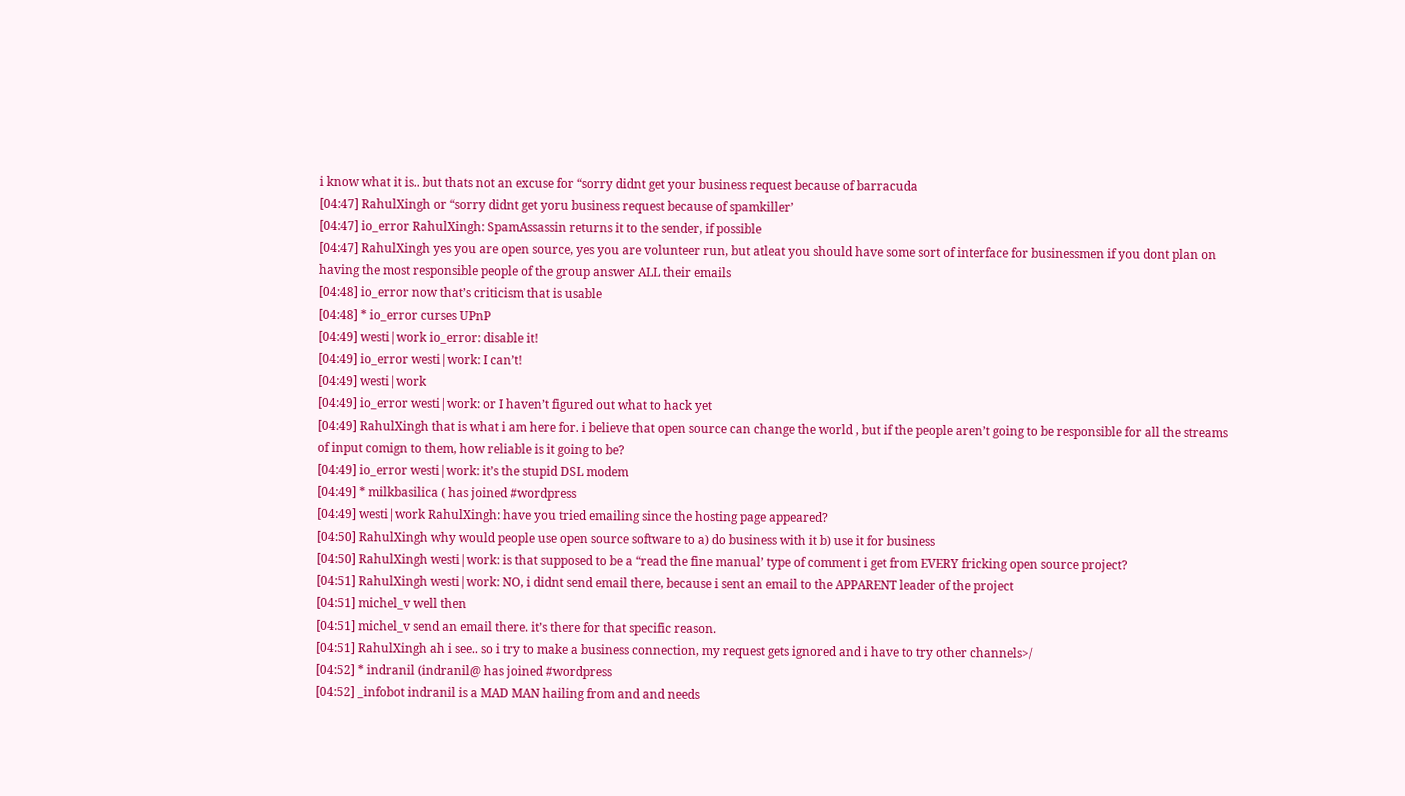i know what it is.. but thats not an excuse for “sorry didnt get your business request because of barracuda
[04:47] RahulXingh or “sorry didnt get yoru business request because of spamkiller’
[04:47] io_error RahulXingh: SpamAssassin returns it to the sender, if possible
[04:47] RahulXingh yes you are open source, yes you are volunteer run, but atleat you should have some sort of interface for businessmen if you dont plan on having the most responsible people of the group answer ALL their emails
[04:48] io_error now that’s criticism that is usable
[04:48] * io_error curses UPnP
[04:49] westi|work io_error: disable it!
[04:49] io_error westi|work: I can’t!
[04:49] westi|work
[04:49] io_error westi|work: or I haven’t figured out what to hack yet
[04:49] RahulXingh that is what i am here for. i believe that open source can change the world , but if the people aren’t going to be responsible for all the streams of input comign to them, how reliable is it going to be?
[04:49] io_error westi|work: it’s the stupid DSL modem
[04:49] * milkbasilica ( has joined #wordpress
[04:49] westi|work RahulXingh: have you tried emailing since the hosting page appeared?
[04:50] RahulXingh why would people use open source software to a) do business with it b) use it for business
[04:50] RahulXingh westi|work: is that supposed to be a “read the fine manual’ type of comment i get from EVERY fricking open source project?
[04:51] RahulXingh westi|work: NO, i didnt send email there, because i sent an email to the APPARENT leader of the project
[04:51] michel_v well then
[04:51] michel_v send an email there. it’s there for that specific reason.
[04:51] RahulXingh ah i see.. so i try to make a business connection, my request gets ignored and i have to try other channels>/
[04:52] * indranil (indranil@ has joined #wordpress
[04:52] _infobot indranil is a MAD MAN hailing from and and needs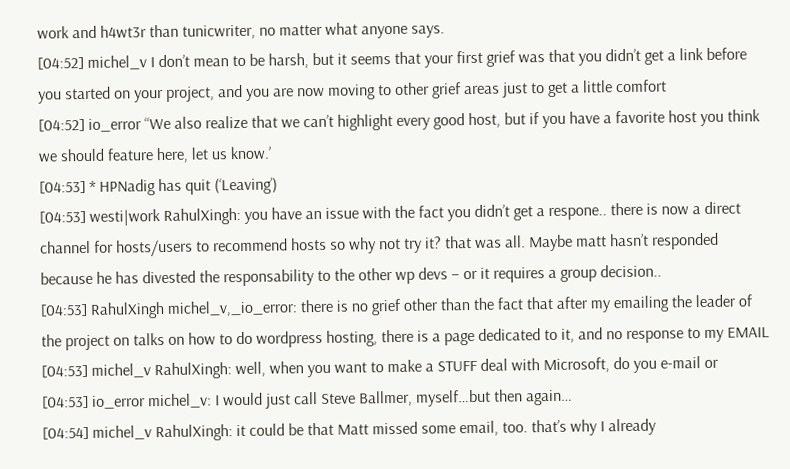work and h4wt3r than tunicwriter, no matter what anyone says.
[04:52] michel_v I don’t mean to be harsh, but it seems that your first grief was that you didn’t get a link before you started on your project, and you are now moving to other grief areas just to get a little comfort
[04:52] io_error “We also realize that we can’t highlight every good host, but if you have a favorite host you think we should feature here, let us know.’
[04:53] * HPNadig has quit (‘Leaving’)
[04:53] westi|work RahulXingh: you have an issue with the fact you didn’t get a respone.. there is now a direct channel for hosts/users to recommend hosts so why not try it? that was all. Maybe matt hasn’t responded because he has divested the responsability to the other wp devs – or it requires a group decision..
[04:53] RahulXingh michel_v,_io_error: there is no grief other than the fact that after my emailing the leader of the project on talks on how to do wordpress hosting, there is a page dedicated to it, and no response to my EMAIL
[04:53] michel_v RahulXingh: well, when you want to make a STUFF deal with Microsoft, do you e-mail or
[04:53] io_error michel_v: I would just call Steve Ballmer, myself…but then again…
[04:54] michel_v RahulXingh: it could be that Matt missed some email, too. that’s why I already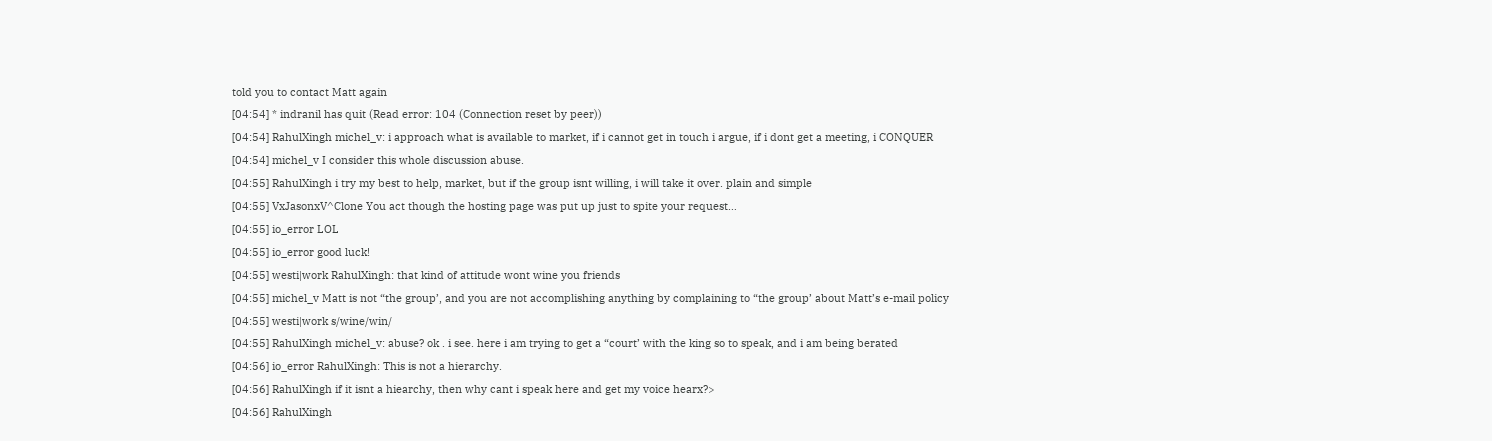told you to contact Matt again
[04:54] * indranil has quit (Read error: 104 (Connection reset by peer))
[04:54] RahulXingh michel_v: i approach what is available to market, if i cannot get in touch i argue, if i dont get a meeting, i CONQUER
[04:54] michel_v I consider this whole discussion abuse.
[04:55] RahulXingh i try my best to help, market, but if the group isnt willing, i will take it over. plain and simple
[04:55] VxJasonxV^Clone You act though the hosting page was put up just to spite your request…
[04:55] io_error LOL
[04:55] io_error good luck!
[04:55] westi|work RahulXingh: that kind of attitude wont wine you friends
[04:55] michel_v Matt is not “the group’, and you are not accomplishing anything by complaining to “the group’ about Matt’s e-mail policy
[04:55] westi|work s/wine/win/
[04:55] RahulXingh michel_v: abuse? ok . i see. here i am trying to get a “court’ with the king so to speak, and i am being berated
[04:56] io_error RahulXingh: This is not a hierarchy.
[04:56] RahulXingh if it isnt a hiearchy, then why cant i speak here and get my voice hearx?>
[04:56] RahulXingh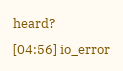heard?
[04:56] io_error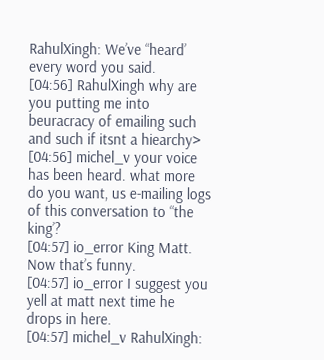RahulXingh: We’ve “heard’ every word you said.
[04:56] RahulXingh why are you putting me into beuracracy of emailing such and such if itsnt a hiearchy>
[04:56] michel_v your voice has been heard. what more do you want, us e-mailing logs of this conversation to “the king’?
[04:57] io_error King Matt. Now that’s funny.
[04:57] io_error I suggest you yell at matt next time he drops in here.
[04:57] michel_v RahulXingh: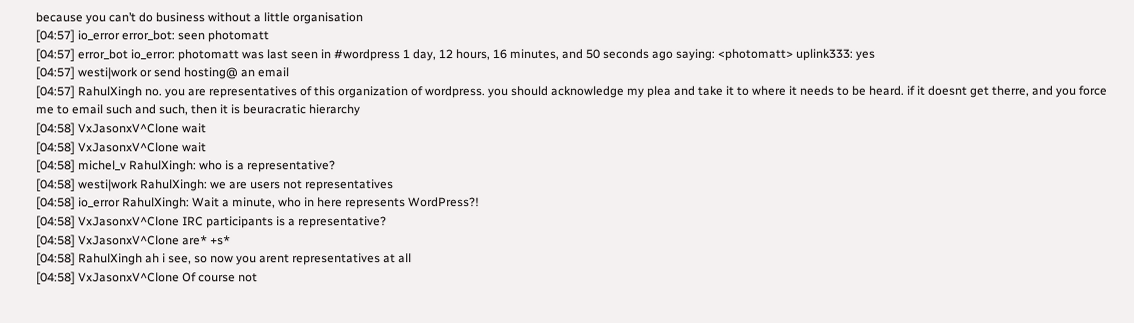because you can’t do business without a little organisation
[04:57] io_error error_bot: seen photomatt
[04:57] error_bot io_error: photomatt was last seen in #wordpress 1 day, 12 hours, 16 minutes, and 50 seconds ago saying: <photomatt> uplink333: yes
[04:57] westi|work or send hosting@ an email
[04:57] RahulXingh no. you are representatives of this organization of wordpress. you should acknowledge my plea and take it to where it needs to be heard. if it doesnt get therre, and you force me to email such and such, then it is beuracratic hierarchy
[04:58] VxJasonxV^Clone wait
[04:58] VxJasonxV^Clone wait
[04:58] michel_v RahulXingh: who is a representative?
[04:58] westi|work RahulXingh: we are users not representatives
[04:58] io_error RahulXingh: Wait a minute, who in here represents WordPress?!
[04:58] VxJasonxV^Clone IRC participants is a representative?
[04:58] VxJasonxV^Clone are* +s*
[04:58] RahulXingh ah i see, so now you arent representatives at all
[04:58] VxJasonxV^Clone Of course not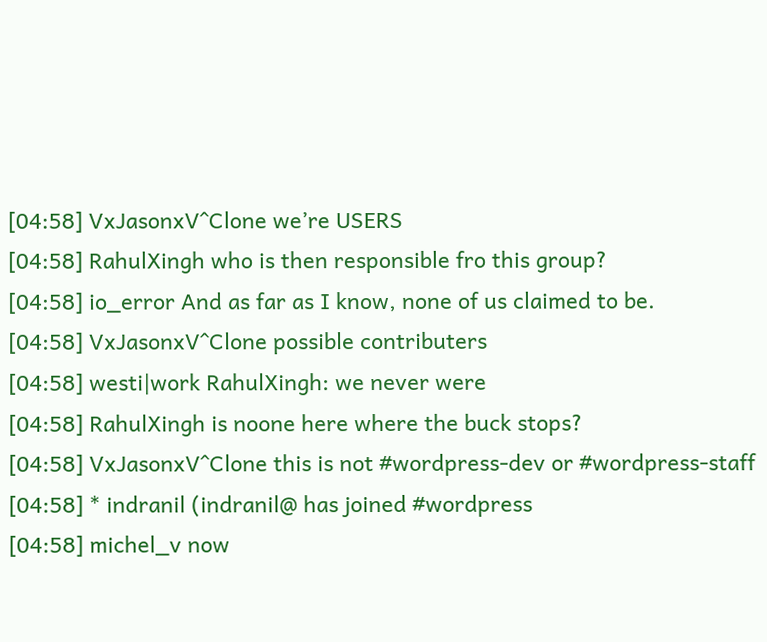[04:58] VxJasonxV^Clone we’re USERS
[04:58] RahulXingh who is then responsible fro this group?
[04:58] io_error And as far as I know, none of us claimed to be.
[04:58] VxJasonxV^Clone possible contributers
[04:58] westi|work RahulXingh: we never were
[04:58] RahulXingh is noone here where the buck stops?
[04:58] VxJasonxV^Clone this is not #wordpress-dev or #wordpress-staff
[04:58] * indranil (indranil@ has joined #wordpress
[04:58] michel_v now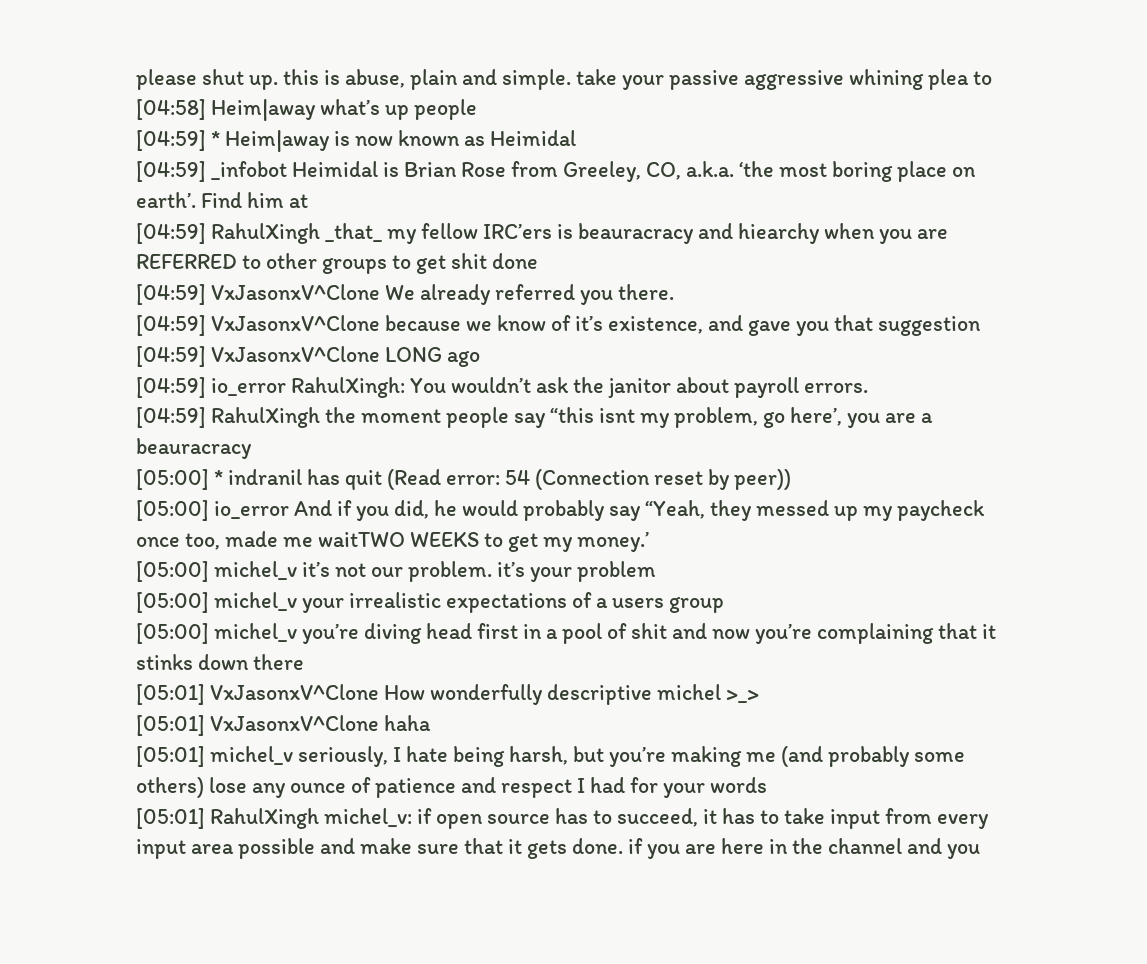please shut up. this is abuse, plain and simple. take your passive aggressive whining plea to
[04:58] Heim|away what’s up people
[04:59] * Heim|away is now known as Heimidal
[04:59] _infobot Heimidal is Brian Rose from Greeley, CO, a.k.a. ‘the most boring place on earth’. Find him at
[04:59] RahulXingh _that_ my fellow IRC’ers is beauracracy and hiearchy when you are REFERRED to other groups to get shit done
[04:59] VxJasonxV^Clone We already referred you there.
[04:59] VxJasonxV^Clone because we know of it’s existence, and gave you that suggestion
[04:59] VxJasonxV^Clone LONG ago
[04:59] io_error RahulXingh: You wouldn’t ask the janitor about payroll errors.
[04:59] RahulXingh the moment people say “this isnt my problem, go here’, you are a beauracracy
[05:00] * indranil has quit (Read error: 54 (Connection reset by peer))
[05:00] io_error And if you did, he would probably say “Yeah, they messed up my paycheck once too, made me waitTWO WEEKS to get my money.’
[05:00] michel_v it’s not our problem. it’s your problem
[05:00] michel_v your irrealistic expectations of a users group
[05:00] michel_v you’re diving head first in a pool of shit and now you’re complaining that it stinks down there
[05:01] VxJasonxV^Clone How wonderfully descriptive michel >_>
[05:01] VxJasonxV^Clone haha
[05:01] michel_v seriously, I hate being harsh, but you’re making me (and probably some others) lose any ounce of patience and respect I had for your words
[05:01] RahulXingh michel_v: if open source has to succeed, it has to take input from every input area possible and make sure that it gets done. if you are here in the channel and you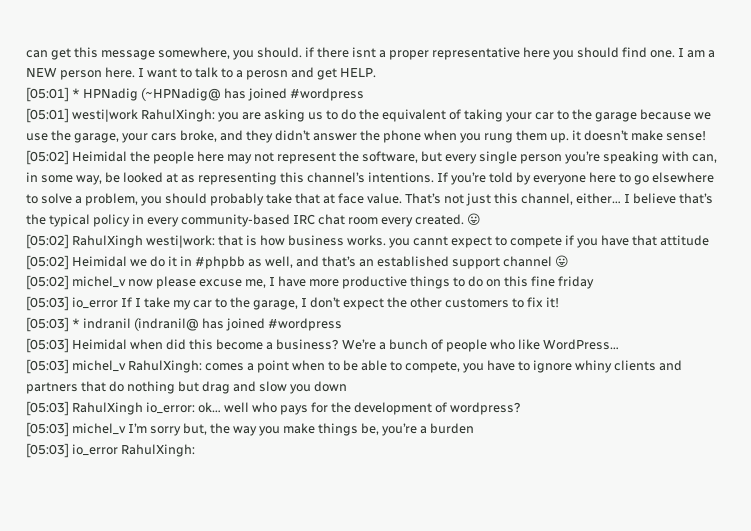can get this message somewhere, you should. if there isnt a proper representative here you should find one. I am a NEW person here. I want to talk to a perosn and get HELP.
[05:01] * HPNadig (~HPNadig@ has joined #wordpress
[05:01] westi|work RahulXingh: you are asking us to do the equivalent of taking your car to the garage because we use the garage, your cars broke, and they didn’t answer the phone when you rung them up. it doesn’t make sense!
[05:02] Heimidal the people here may not represent the software, but every single person you’re speaking with can, in some way, be looked at as representing this channel’s intentions. If you’re told by everyone here to go elsewhere to solve a problem, you should probably take that at face value. That’s not just this channel, either… I believe that’s the typical policy in every community-based IRC chat room every created. 😛
[05:02] RahulXingh westi|work: that is how business works. you cannt expect to compete if you have that attitude
[05:02] Heimidal we do it in #phpbb as well, and that’s an established support channel 😛
[05:02] michel_v now please excuse me, I have more productive things to do on this fine friday
[05:03] io_error If I take my car to the garage, I don’t expect the other customers to fix it!
[05:03] * indranil (indranil@ has joined #wordpress
[05:03] Heimidal when did this become a business? We’re a bunch of people who like WordPress…
[05:03] michel_v RahulXingh: comes a point when to be able to compete, you have to ignore whiny clients and partners that do nothing but drag and slow you down
[05:03] RahulXingh io_error: ok… well who pays for the development of wordpress?
[05:03] michel_v I’m sorry but, the way you make things be, you’re a burden
[05:03] io_error RahulXingh: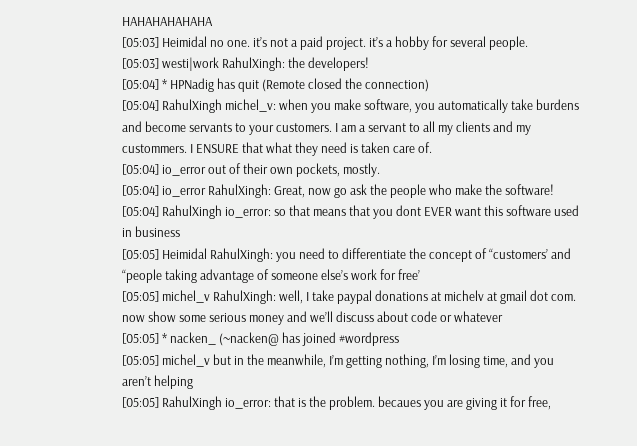HAHAHAHAHAHA
[05:03] Heimidal no one. it’s not a paid project. it’s a hobby for several people.
[05:03] westi|work RahulXingh: the developers!
[05:04] * HPNadig has quit (Remote closed the connection)
[05:04] RahulXingh michel_v: when you make software, you automatically take burdens and become servants to your customers. I am a servant to all my clients and my custommers. I ENSURE that what they need is taken care of.
[05:04] io_error out of their own pockets, mostly.
[05:04] io_error RahulXingh: Great, now go ask the people who make the software!
[05:04] RahulXingh io_error: so that means that you dont EVER want this software used in business
[05:05] Heimidal RahulXingh: you need to differentiate the concept of “customers’ and “people taking advantage of someone else’s work for free’
[05:05] michel_v RahulXingh: well, I take paypal donations at michelv at gmail dot com. now show some serious money and we’ll discuss about code or whatever
[05:05] * nacken_ (~nacken@ has joined #wordpress
[05:05] michel_v but in the meanwhile, I’m getting nothing, I’m losing time, and you aren’t helping
[05:05] RahulXingh io_error: that is the problem. becaues you are giving it for free,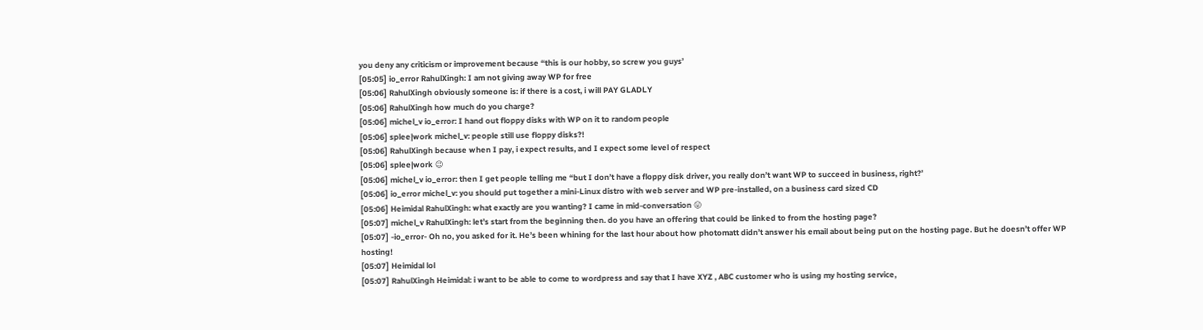you deny any criticism or improvement because “this is our hobby, so screw you guys’
[05:05] io_error RahulXingh: I am not giving away WP for free
[05:06] RahulXingh obviously someone is: if there is a cost, i will PAY GLADLY
[05:06] RahulXingh how much do you charge?
[05:06] michel_v io_error: I hand out floppy disks with WP on it to random people
[05:06] splee|work michel_v: people still use floppy disks?!
[05:06] RahulXingh because when I pay, i expect results, and I expect some level of respect
[05:06] splee|work 😉
[05:06] michel_v io_error: then I get people telling me “but I don’t have a floppy disk driver, you really don’t want WP to succeed in business, right?’
[05:06] io_error michel_v: you should put together a mini-Linux distro with web server and WP pre-installed, on a business card sized CD
[05:06] Heimidal RahulXingh: what exactly are you wanting? I came in mid-conversation 😛
[05:07] michel_v RahulXingh: let’s start from the beginning then. do you have an offering that could be linked to from the hosting page?
[05:07] -io_error- Oh no, you asked for it. He’s been whining for the last hour about how photomatt didn’t answer his email about being put on the hosting page. But he doesn’t offer WP hosting!
[05:07] Heimidal lol
[05:07] RahulXingh Heimidal: i want to be able to come to wordpress and say that I have XYZ , ABC customer who is using my hosting service,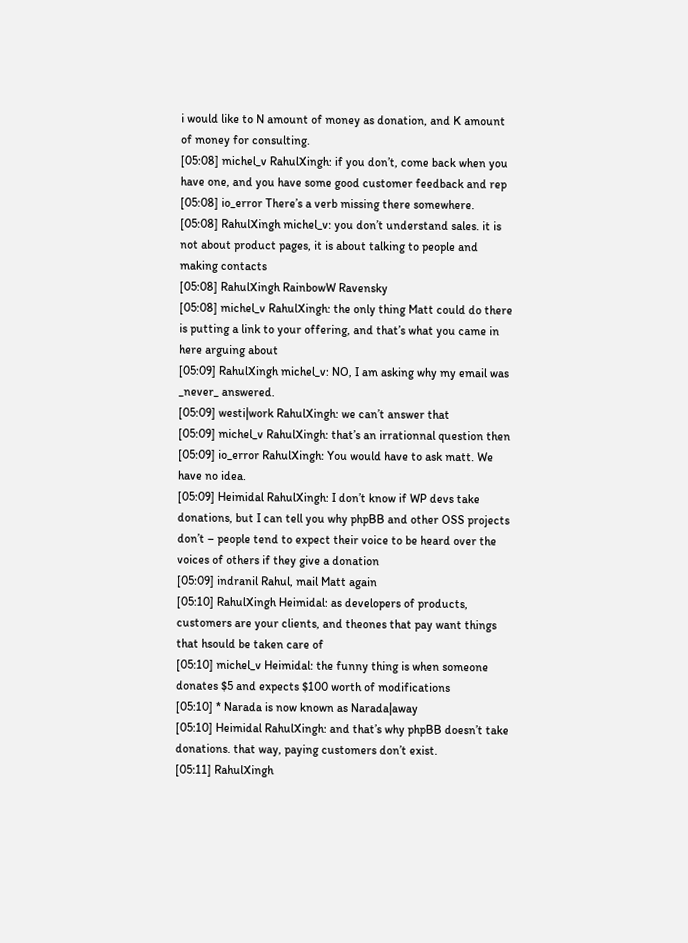i would like to N amount of money as donation, and K amount of money for consulting.
[05:08] michel_v RahulXingh: if you don’t, come back when you have one, and you have some good customer feedback and rep
[05:08] io_error There’s a verb missing there somewhere.
[05:08] RahulXingh michel_v: you don’t understand sales. it is not about product pages, it is about talking to people and making contacts
[05:08] RahulXingh RainbowW Ravensky
[05:08] michel_v RahulXingh: the only thing Matt could do there is putting a link to your offering, and that’s what you came in here arguing about
[05:09] RahulXingh michel_v: NO, I am asking why my email was _never_ answered.
[05:09] westi|work RahulXingh: we can’t answer that
[05:09] michel_v RahulXingh: that’s an irrationnal question then
[05:09] io_error RahulXingh: You would have to ask matt. We have no idea.
[05:09] Heimidal RahulXingh: I don’t know if WP devs take donations, but I can tell you why phpBB and other OSS projects don’t – people tend to expect their voice to be heard over the voices of others if they give a donation
[05:09] indranil Rahul, mail Matt again
[05:10] RahulXingh Heimidal: as developers of products, customers are your clients, and theones that pay want things that hsould be taken care of
[05:10] michel_v Heimidal: the funny thing is when someone donates $5 and expects $100 worth of modifications
[05:10] * Narada is now known as Narada|away
[05:10] Heimidal RahulXingh: and that’s why phpBB doesn’t take donations. that way, paying customers don’t exist.
[05:11] RahulXingh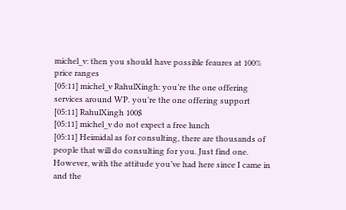michel_v: then you should have possible feaures at 100% price ranges
[05:11] michel_v RahulXingh: you’re the one offering services around WP. you’re the one offering support
[05:11] RahulXingh 100$
[05:11] michel_v do not expect a free lunch
[05:11] Heimidal as for consulting, there are thousands of people that will do consulting for you. Just find one. However, with the attitude you’ve had here since I came in and the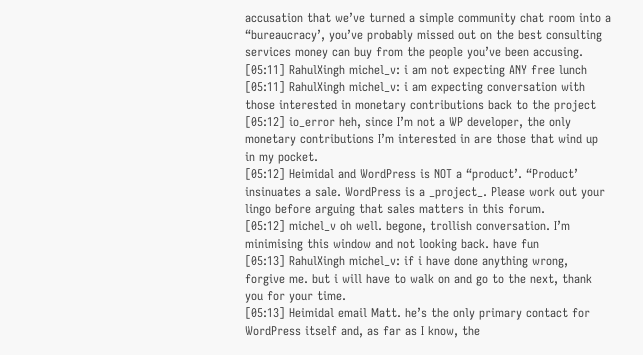accusation that we’ve turned a simple community chat room into a “bureaucracy’, you’ve probably missed out on the best consulting services money can buy from the people you’ve been accusing.
[05:11] RahulXingh michel_v: i am not expecting ANY free lunch
[05:11] RahulXingh michel_v: i am expecting conversation with those interested in monetary contributions back to the project
[05:12] io_error heh, since I’m not a WP developer, the only monetary contributions I’m interested in are those that wind up in my pocket.
[05:12] Heimidal and WordPress is NOT a “product’. “Product’ insinuates a sale. WordPress is a _project_. Please work out your lingo before arguing that sales matters in this forum.
[05:12] michel_v oh well. begone, trollish conversation. I’m minimising this window and not looking back. have fun
[05:13] RahulXingh michel_v: if i have done anything wrong, forgive me. but i will have to walk on and go to the next, thank you for your time.
[05:13] Heimidal email Matt. he’s the only primary contact for WordPress itself and, as far as I know, the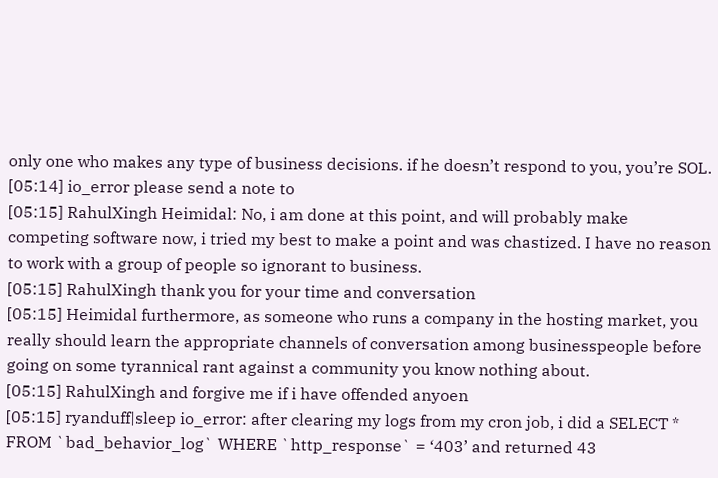only one who makes any type of business decisions. if he doesn’t respond to you, you’re SOL.
[05:14] io_error please send a note to
[05:15] RahulXingh Heimidal: No, i am done at this point, and will probably make competing software now, i tried my best to make a point and was chastized. I have no reason to work with a group of people so ignorant to business.
[05:15] RahulXingh thank you for your time and conversation
[05:15] Heimidal furthermore, as someone who runs a company in the hosting market, you really should learn the appropriate channels of conversation among businesspeople before going on some tyrannical rant against a community you know nothing about.
[05:15] RahulXingh and forgive me if i have offended anyoen
[05:15] ryanduff|sleep io_error: after clearing my logs from my cron job, i did a SELECT * FROM `bad_behavior_log` WHERE `http_response` = ‘403’ and returned 43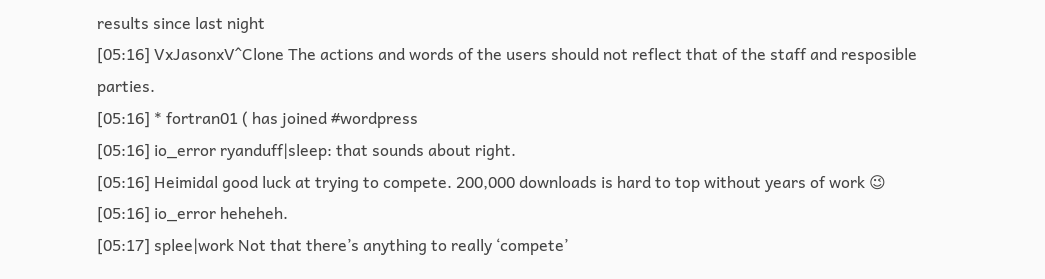results since last night
[05:16] VxJasonxV^Clone The actions and words of the users should not reflect that of the staff and resposible parties.
[05:16] * fortran01 ( has joined #wordpress
[05:16] io_error ryanduff|sleep: that sounds about right.
[05:16] Heimidal good luck at trying to compete. 200,000 downloads is hard to top without years of work 😉
[05:16] io_error heheheh.
[05:17] splee|work Not that there’s anything to really ‘compete’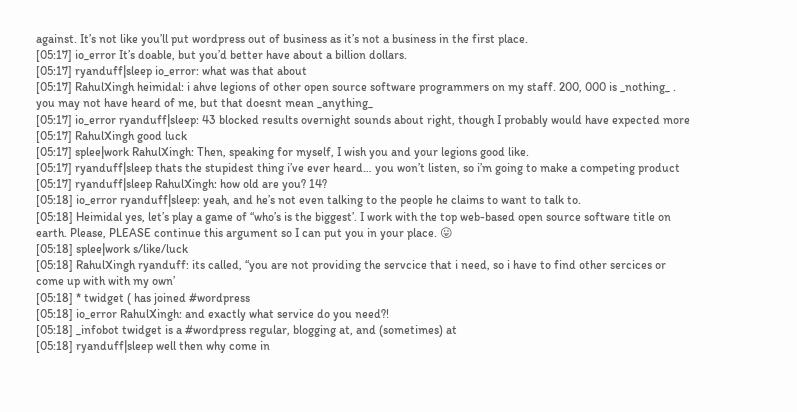against. It’s not like you’ll put wordpress out of business as it’s not a business in the first place.
[05:17] io_error It’s doable, but you’d better have about a billion dollars.
[05:17] ryanduff|sleep io_error: what was that about
[05:17] RahulXingh heimidal: i ahve legions of other open source software programmers on my staff. 200, 000 is _nothing_ . you may not have heard of me, but that doesnt mean _anything_
[05:17] io_error ryanduff|sleep: 43 blocked results overnight sounds about right, though I probably would have expected more
[05:17] RahulXingh good luck
[05:17] splee|work RahulXingh: Then, speaking for myself, I wish you and your legions good like.
[05:17] ryanduff|sleep thats the stupidest thing i’ve ever heard… you won’t listen, so i’m going to make a competing product
[05:17] ryanduff|sleep RahulXingh: how old are you? 14?
[05:18] io_error ryanduff|sleep: yeah, and he’s not even talking to the people he claims to want to talk to.
[05:18] Heimidal yes, let’s play a game of “who’s is the biggest’. I work with the top web-based open source software title on earth. Please, PLEASE continue this argument so I can put you in your place. 😛
[05:18] splee|work s/like/luck
[05:18] RahulXingh ryanduff: its called, “you are not providing the servcice that i need, so i have to find other sercices or come up with with my own’
[05:18] * twidget ( has joined #wordpress
[05:18] io_error RahulXingh: and exactly what service do you need?!
[05:18] _infobot twidget is a #wordpress regular, blogging at, and (sometimes) at
[05:18] ryanduff|sleep well then why come in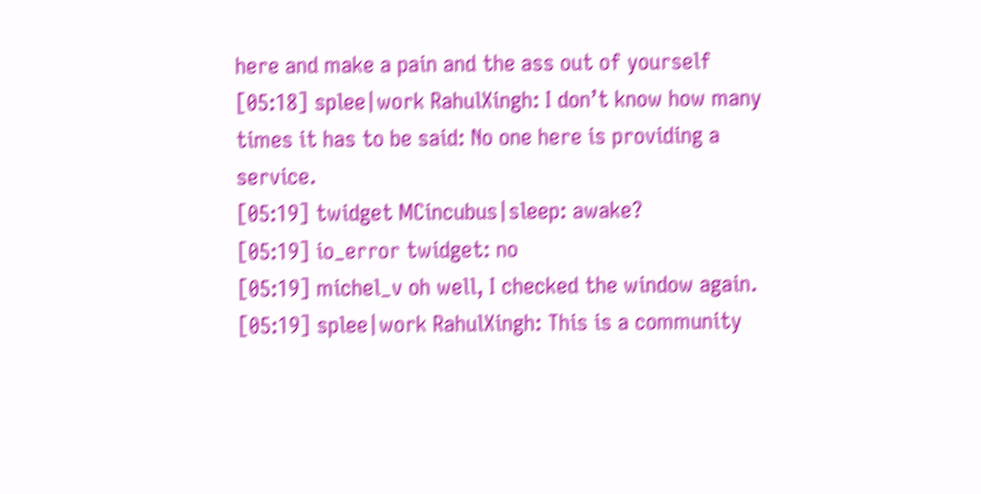here and make a pain and the ass out of yourself
[05:18] splee|work RahulXingh: I don’t know how many times it has to be said: No one here is providing a service.
[05:19] twidget MCincubus|sleep: awake?
[05:19] io_error twidget: no
[05:19] michel_v oh well, I checked the window again.
[05:19] splee|work RahulXingh: This is a community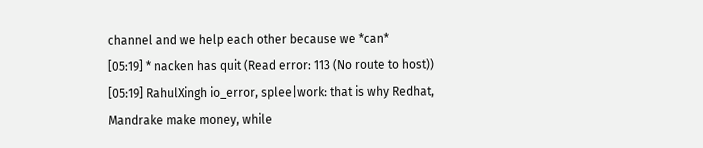channel and we help each other because we *can*
[05:19] * nacken has quit (Read error: 113 (No route to host))
[05:19] RahulXingh io_error, splee|work: that is why Redhat, Mandrake make money, while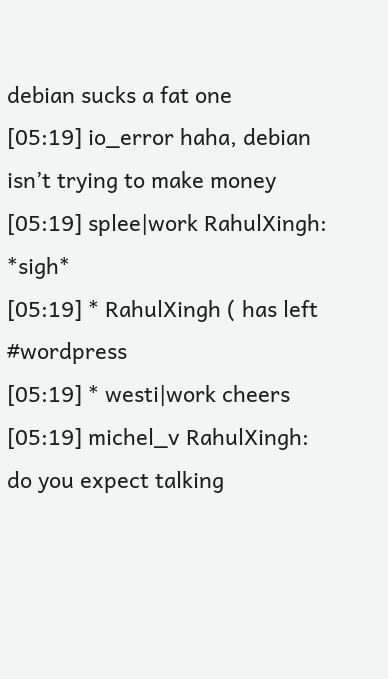debian sucks a fat one
[05:19] io_error haha, debian isn’t trying to make money
[05:19] splee|work RahulXingh: *sigh*
[05:19] * RahulXingh ( has left #wordpress
[05:19] * westi|work cheers
[05:19] michel_v RahulXingh: do you expect talking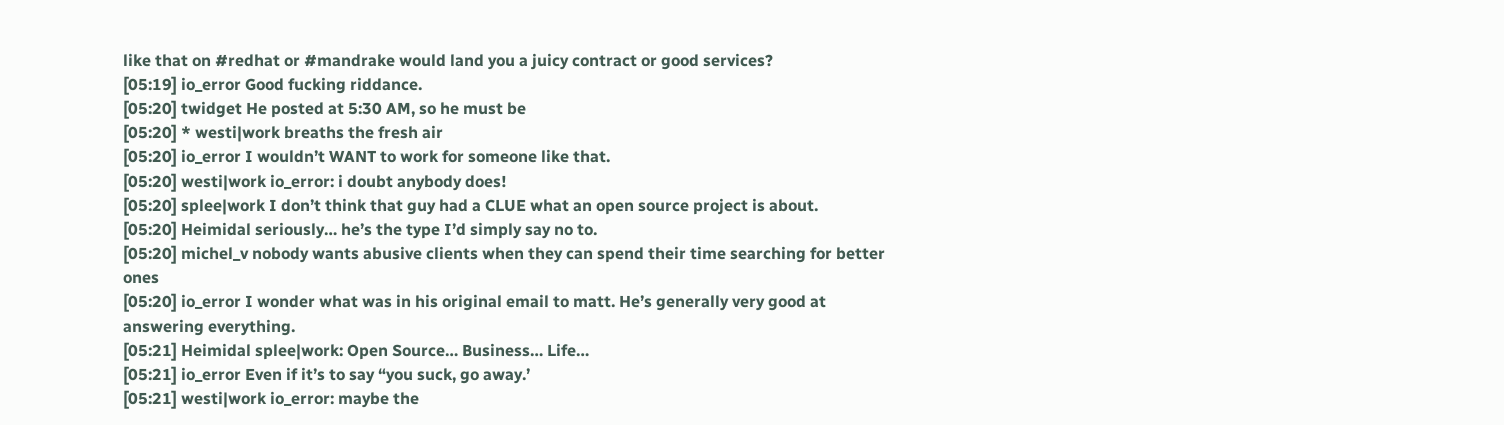like that on #redhat or #mandrake would land you a juicy contract or good services?
[05:19] io_error Good fucking riddance.
[05:20] twidget He posted at 5:30 AM, so he must be
[05:20] * westi|work breaths the fresh air
[05:20] io_error I wouldn’t WANT to work for someone like that.
[05:20] westi|work io_error: i doubt anybody does!
[05:20] splee|work I don’t think that guy had a CLUE what an open source project is about.
[05:20] Heimidal seriously… he’s the type I’d simply say no to.
[05:20] michel_v nobody wants abusive clients when they can spend their time searching for better ones
[05:20] io_error I wonder what was in his original email to matt. He’s generally very good at answering everything.
[05:21] Heimidal splee|work: Open Source… Business… Life…
[05:21] io_error Even if it’s to say “you suck, go away.’
[05:21] westi|work io_error: maybe the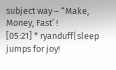subject way – “Make, Money, Fast’ !
[05:21] * ryanduff|sleep jumps for joy!